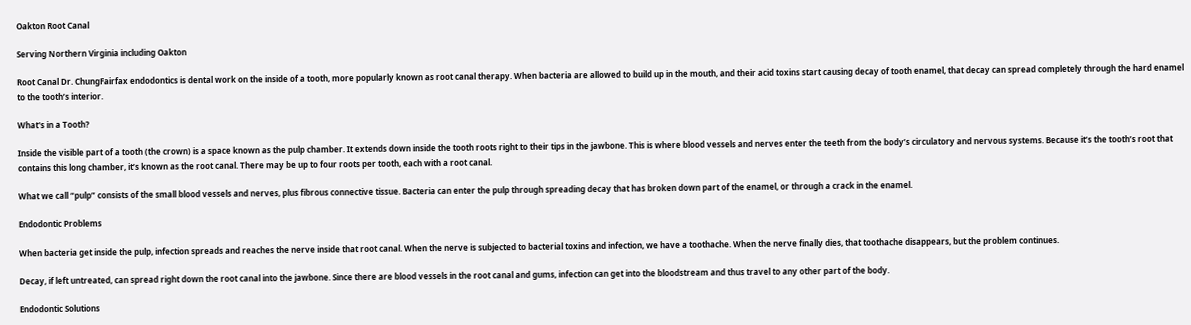Oakton Root Canal

Serving Northern Virginia including Oakton

Root Canal Dr. ChungFairfax endodontics is dental work on the inside of a tooth, more popularly known as root canal therapy. When bacteria are allowed to build up in the mouth, and their acid toxins start causing decay of tooth enamel, that decay can spread completely through the hard enamel to the tooth’s interior.

What's in a Tooth?

Inside the visible part of a tooth (the crown) is a space known as the pulp chamber. It extends down inside the tooth roots right to their tips in the jawbone. This is where blood vessels and nerves enter the teeth from the body’s circulatory and nervous systems. Because it’s the tooth’s root that contains this long chamber, it’s known as the root canal. There may be up to four roots per tooth, each with a root canal.

What we call “pulp” consists of the small blood vessels and nerves, plus fibrous connective tissue. Bacteria can enter the pulp through spreading decay that has broken down part of the enamel, or through a crack in the enamel.

Endodontic Problems

When bacteria get inside the pulp, infection spreads and reaches the nerve inside that root canal. When the nerve is subjected to bacterial toxins and infection, we have a toothache. When the nerve finally dies, that toothache disappears, but the problem continues.

Decay, if left untreated, can spread right down the root canal into the jawbone. Since there are blood vessels in the root canal and gums, infection can get into the bloodstream and thus travel to any other part of the body.

Endodontic Solutions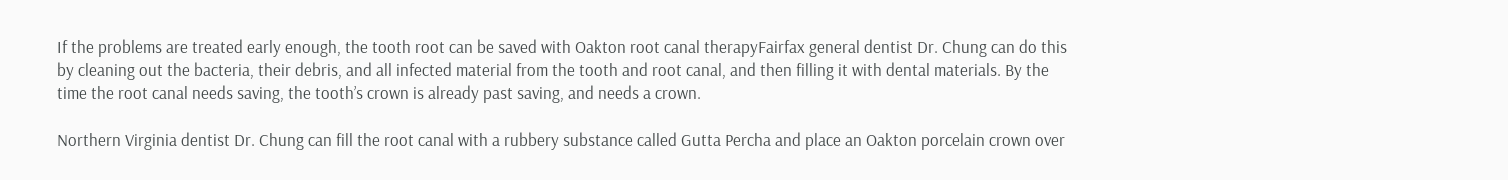If the problems are treated early enough, the tooth root can be saved with Oakton root canal therapyFairfax general dentist Dr. Chung can do this by cleaning out the bacteria, their debris, and all infected material from the tooth and root canal, and then filling it with dental materials. By the time the root canal needs saving, the tooth’s crown is already past saving, and needs a crown.

Northern Virginia dentist Dr. Chung can fill the root canal with a rubbery substance called Gutta Percha and place an Oakton porcelain crown over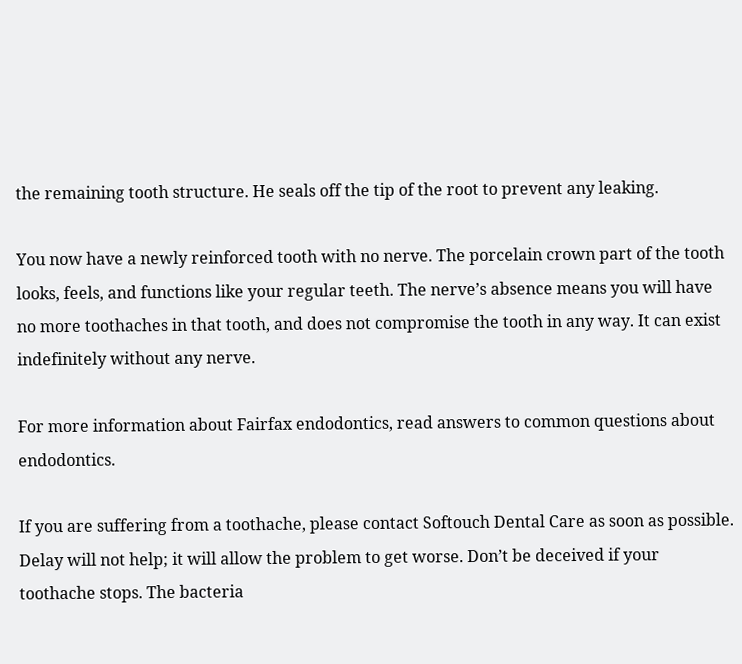the remaining tooth structure. He seals off the tip of the root to prevent any leaking.

You now have a newly reinforced tooth with no nerve. The porcelain crown part of the tooth looks, feels, and functions like your regular teeth. The nerve’s absence means you will have no more toothaches in that tooth, and does not compromise the tooth in any way. It can exist indefinitely without any nerve.

For more information about Fairfax endodontics, read answers to common questions about endodontics.

If you are suffering from a toothache, please contact Softouch Dental Care as soon as possible. Delay will not help; it will allow the problem to get worse. Don’t be deceived if your toothache stops. The bacteria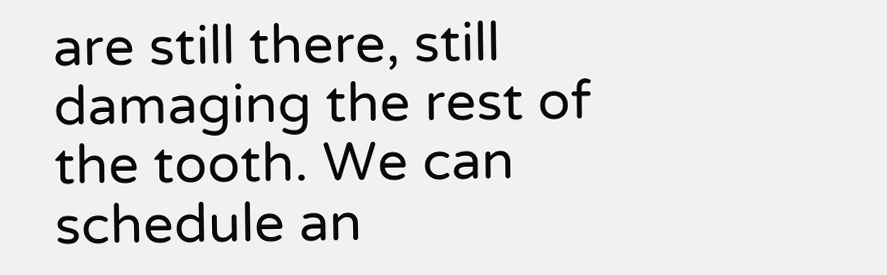are still there, still damaging the rest of the tooth. We can schedule an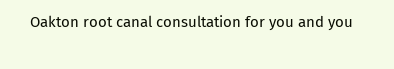Oakton root canal consultation for you and you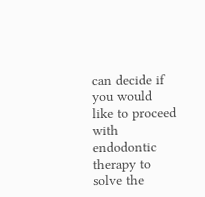can decide if you would like to proceed with endodontic therapy to solve the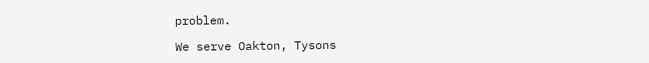problem.

We serve Oakton, Tysons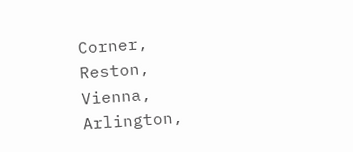Corner, Reston, Vienna, Arlington,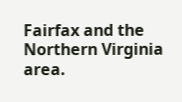Fairfax and the Northern Virginia area.